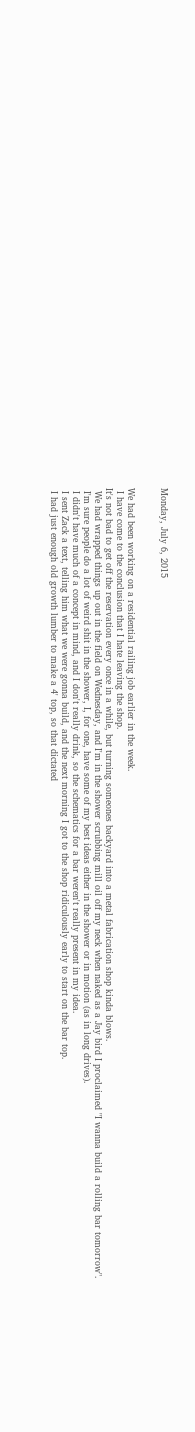Monday, July 6, 2015


We had been working on a residential railing job earlier in the week.
 I have come to the conclusion that I hate leaving the shop.
It's not bad to get off the reservation every once in a while, but turning someones backyard into a metal fabrication shop kinda blows.
 We had wrapped things up out in the field on Wednesday, and I'm in the shower scrubbing mill oil off my neck when naked as a Jay bird I proclaimed "I wanna build a rolling bar tomorrow".
 I'm sure people do a lot of weird shit in the shower, I, for one, have some of my best ideas either in the shower or in motion (as in long drives).
 I didn't have much of a concept in mind, and I don't really drink, so the schematics for a bar weren't really present in my idea.
 I sent Zack a text, telling him what we were gonna build, and the next morning I got to the shop ridiculously early to start on the bar top.
 I had just enough old growth lumber to make a 4' top, so that dictated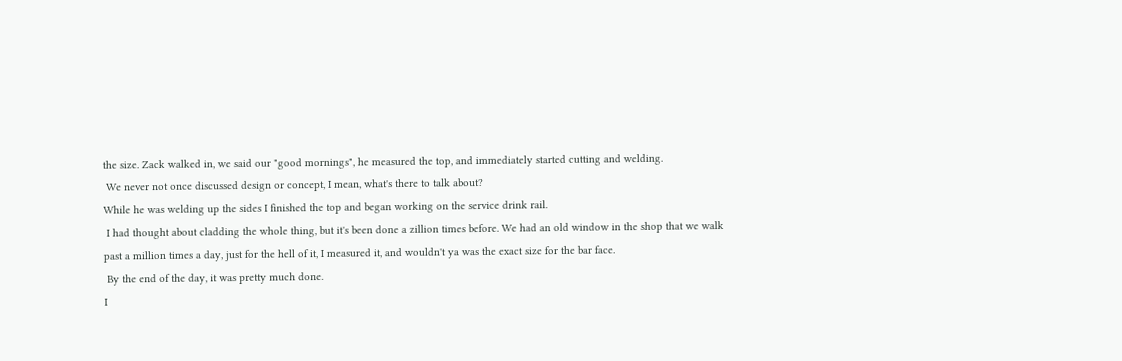the size. Zack walked in, we said our "good mornings", he measured the top, and immediately started cutting and welding.
 We never not once discussed design or concept, I mean, what's there to talk about?
While he was welding up the sides I finished the top and began working on the service drink rail.
 I had thought about cladding the whole thing, but it's been done a zillion times before. We had an old window in the shop that we walk past a million times a day, just for the hell of it, I measured it, and wouldn't ya was the exact size for the bar face.
 By the end of the day, it was pretty much done.
I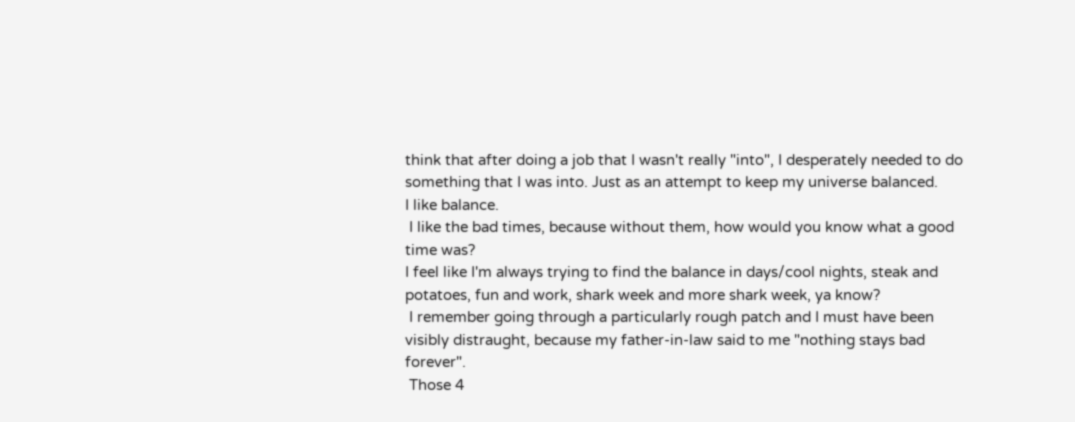think that after doing a job that I wasn't really "into", I desperately needed to do something that I was into. Just as an attempt to keep my universe balanced.
I like balance.
 I like the bad times, because without them, how would you know what a good time was?
I feel like I'm always trying to find the balance in days/cool nights, steak and potatoes, fun and work, shark week and more shark week, ya know?
 I remember going through a particularly rough patch and I must have been visibly distraught, because my father-in-law said to me "nothing stays bad forever".
 Those 4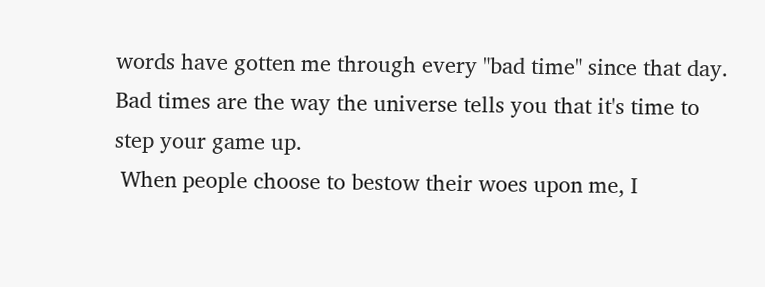words have gotten me through every "bad time" since that day.
Bad times are the way the universe tells you that it's time to step your game up.
 When people choose to bestow their woes upon me, I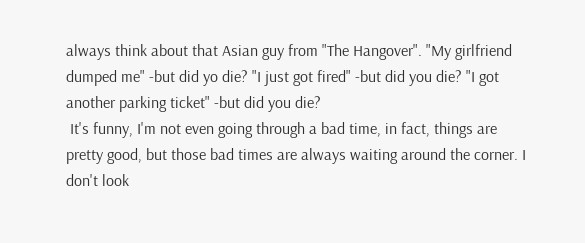always think about that Asian guy from "The Hangover". "My girlfriend dumped me" -but did yo die? "I just got fired" -but did you die? "I got another parking ticket" -but did you die?
 It's funny, I'm not even going through a bad time, in fact, things are pretty good, but those bad times are always waiting around the corner. I don't look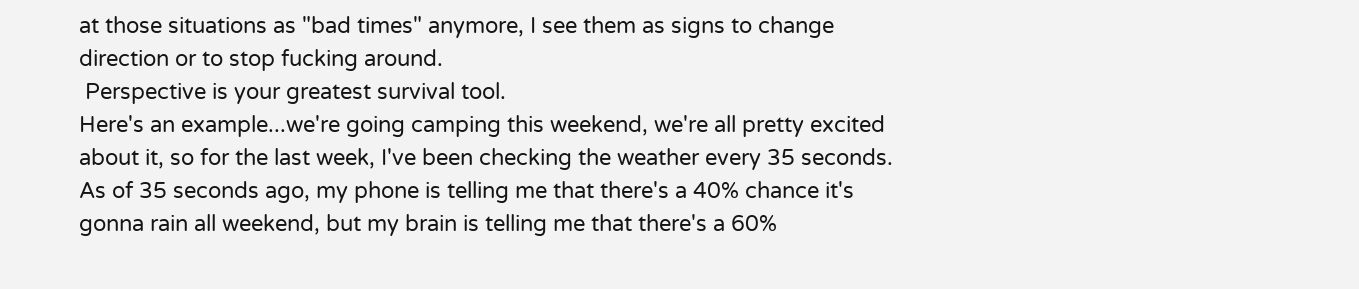at those situations as "bad times" anymore, I see them as signs to change direction or to stop fucking around.
 Perspective is your greatest survival tool.
Here's an example...we're going camping this weekend, we're all pretty excited about it, so for the last week, I've been checking the weather every 35 seconds. As of 35 seconds ago, my phone is telling me that there's a 40% chance it's gonna rain all weekend, but my brain is telling me that there's a 60%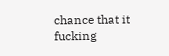chance that it fucking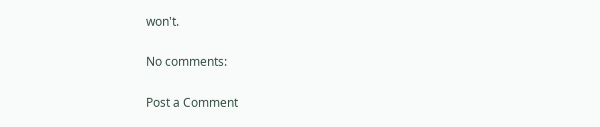won't.

No comments:

Post a Comment